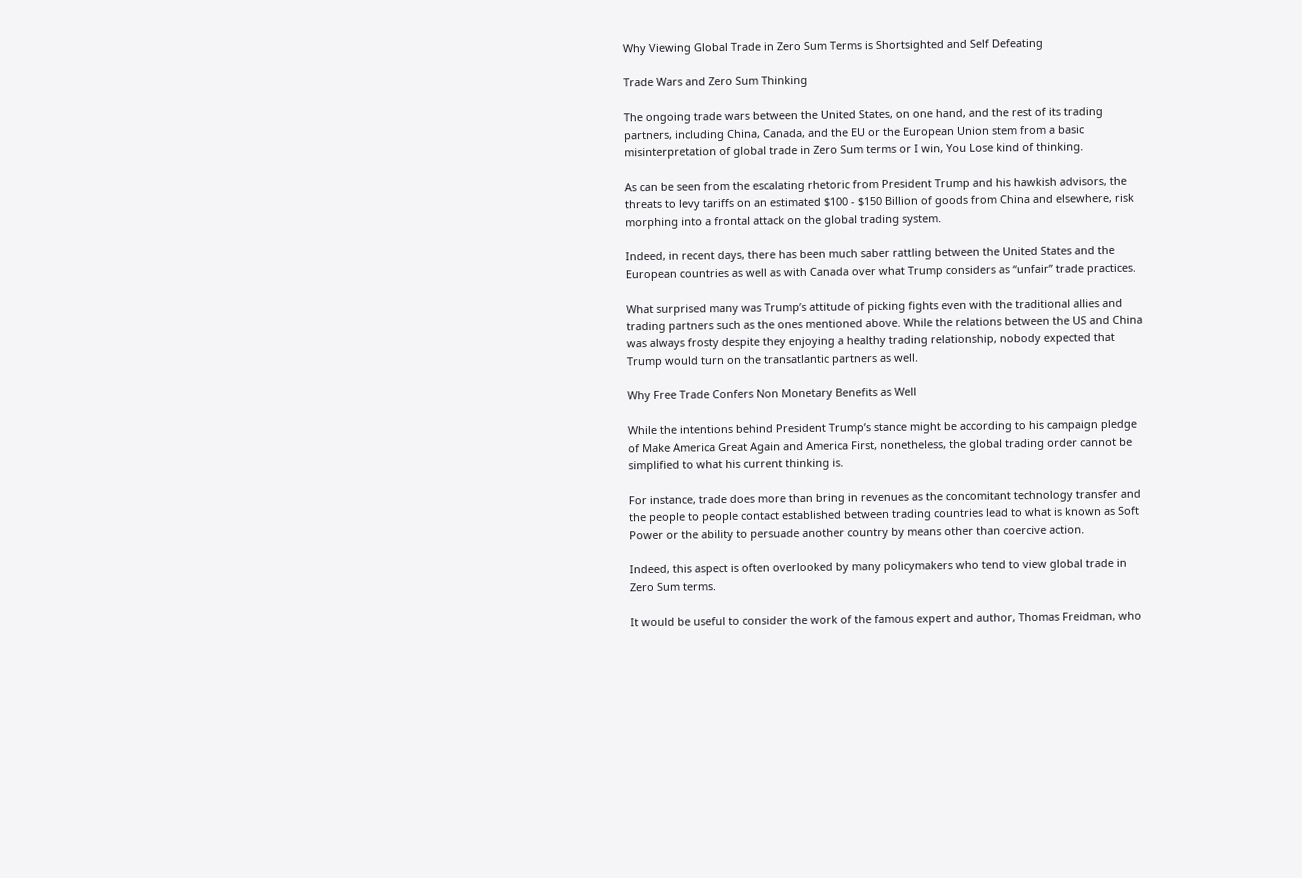Why Viewing Global Trade in Zero Sum Terms is Shortsighted and Self Defeating

Trade Wars and Zero Sum Thinking

The ongoing trade wars between the United States, on one hand, and the rest of its trading partners, including China, Canada, and the EU or the European Union stem from a basic misinterpretation of global trade in Zero Sum terms or I win, You Lose kind of thinking.

As can be seen from the escalating rhetoric from President Trump and his hawkish advisors, the threats to levy tariffs on an estimated $100 - $150 Billion of goods from China and elsewhere, risk morphing into a frontal attack on the global trading system.

Indeed, in recent days, there has been much saber rattling between the United States and the European countries as well as with Canada over what Trump considers as “unfair” trade practices.

What surprised many was Trump’s attitude of picking fights even with the traditional allies and trading partners such as the ones mentioned above. While the relations between the US and China was always frosty despite they enjoying a healthy trading relationship, nobody expected that Trump would turn on the transatlantic partners as well.

Why Free Trade Confers Non Monetary Benefits as Well

While the intentions behind President Trump’s stance might be according to his campaign pledge of Make America Great Again and America First, nonetheless, the global trading order cannot be simplified to what his current thinking is.

For instance, trade does more than bring in revenues as the concomitant technology transfer and the people to people contact established between trading countries lead to what is known as Soft Power or the ability to persuade another country by means other than coercive action.

Indeed, this aspect is often overlooked by many policymakers who tend to view global trade in Zero Sum terms.

It would be useful to consider the work of the famous expert and author, Thomas Freidman, who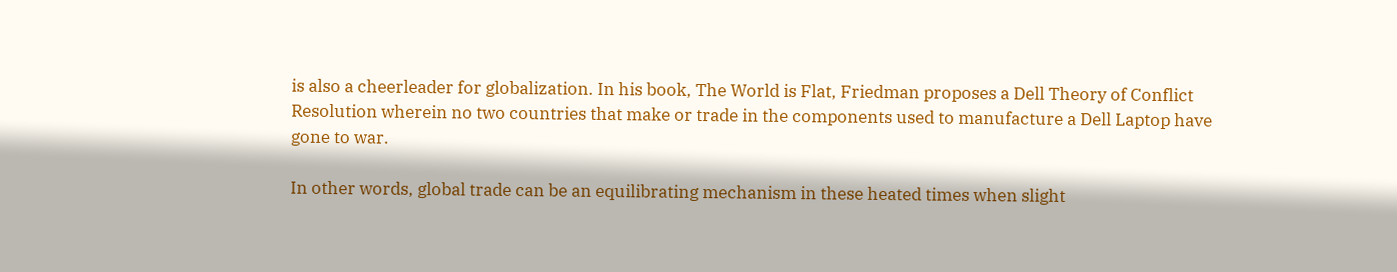is also a cheerleader for globalization. In his book, The World is Flat, Friedman proposes a Dell Theory of Conflict Resolution wherein no two countries that make or trade in the components used to manufacture a Dell Laptop have gone to war.

In other words, global trade can be an equilibrating mechanism in these heated times when slight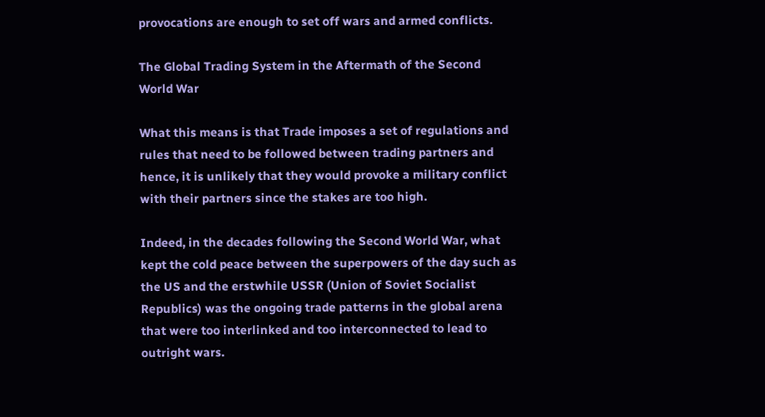provocations are enough to set off wars and armed conflicts.

The Global Trading System in the Aftermath of the Second World War

What this means is that Trade imposes a set of regulations and rules that need to be followed between trading partners and hence, it is unlikely that they would provoke a military conflict with their partners since the stakes are too high.

Indeed, in the decades following the Second World War, what kept the cold peace between the superpowers of the day such as the US and the erstwhile USSR (Union of Soviet Socialist Republics) was the ongoing trade patterns in the global arena that were too interlinked and too interconnected to lead to outright wars.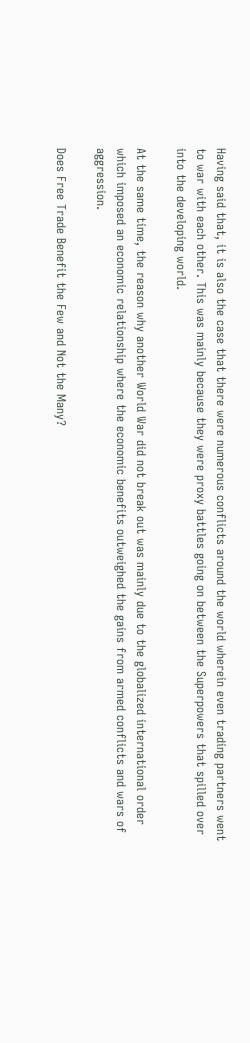Having said that, it is also the case that there were numerous conflicts around the world wherein even trading partners went to war with each other. This was mainly because they were proxy battles going on between the Superpowers that spilled over into the developing world.

At the same time, the reason why another World War did not break out was mainly due to the globalized international order which imposed an economic relationship where the economic benefits outweighed the gains from armed conflicts and wars of aggression.

Does Free Trade Benefit the Few and Not the Many?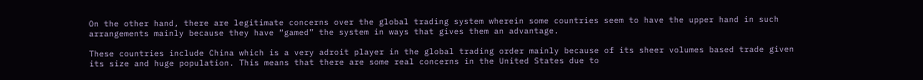On the other hand, there are legitimate concerns over the global trading system wherein some countries seem to have the upper hand in such arrangements mainly because they have “gamed” the system in ways that gives them an advantage.

These countries include China which is a very adroit player in the global trading order mainly because of its sheer volumes based trade given its size and huge population. This means that there are some real concerns in the United States due to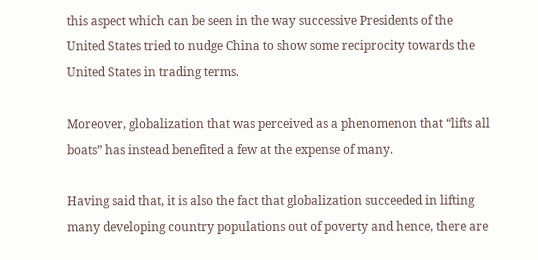this aspect which can be seen in the way successive Presidents of the United States tried to nudge China to show some reciprocity towards the United States in trading terms.

Moreover, globalization that was perceived as a phenomenon that “lifts all boats” has instead benefited a few at the expense of many.

Having said that, it is also the fact that globalization succeeded in lifting many developing country populations out of poverty and hence, there are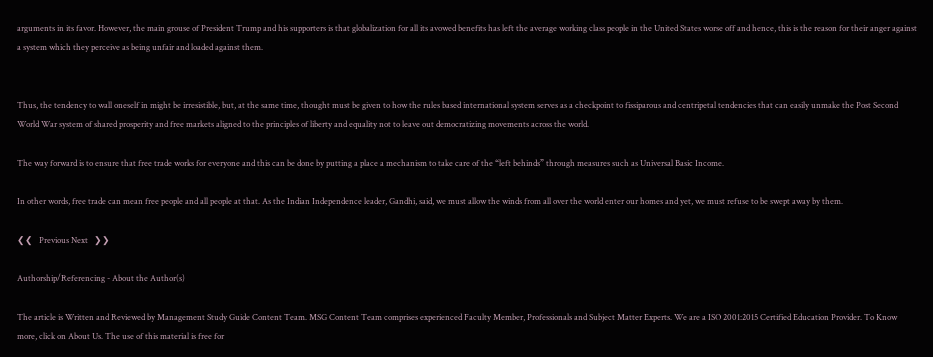arguments in its favor. However, the main grouse of President Trump and his supporters is that globalization for all its avowed benefits has left the average working class people in the United States worse off and hence, this is the reason for their anger against a system which they perceive as being unfair and loaded against them.


Thus, the tendency to wall oneself in might be irresistible, but, at the same time, thought must be given to how the rules based international system serves as a checkpoint to fissiparous and centripetal tendencies that can easily unmake the Post Second World War system of shared prosperity and free markets aligned to the principles of liberty and equality not to leave out democratizing movements across the world.

The way forward is to ensure that free trade works for everyone and this can be done by putting a place a mechanism to take care of the “left behinds” through measures such as Universal Basic Income.

In other words, free trade can mean free people and all people at that. As the Indian Independence leader, Gandhi, said, we must allow the winds from all over the world enter our homes and yet, we must refuse to be swept away by them.

❮❮   Previous Next   ❯❯

Authorship/Referencing - About the Author(s)

The article is Written and Reviewed by Management Study Guide Content Team. MSG Content Team comprises experienced Faculty Member, Professionals and Subject Matter Experts. We are a ISO 2001:2015 Certified Education Provider. To Know more, click on About Us. The use of this material is free for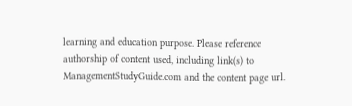learning and education purpose. Please reference authorship of content used, including link(s) to ManagementStudyGuide.com and the content page url.